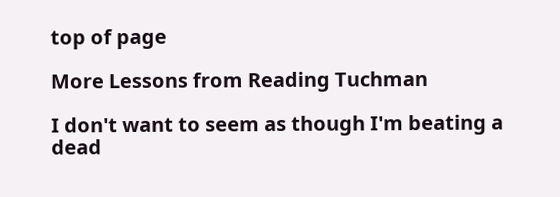top of page

More Lessons from Reading Tuchman

I don't want to seem as though I'm beating a dead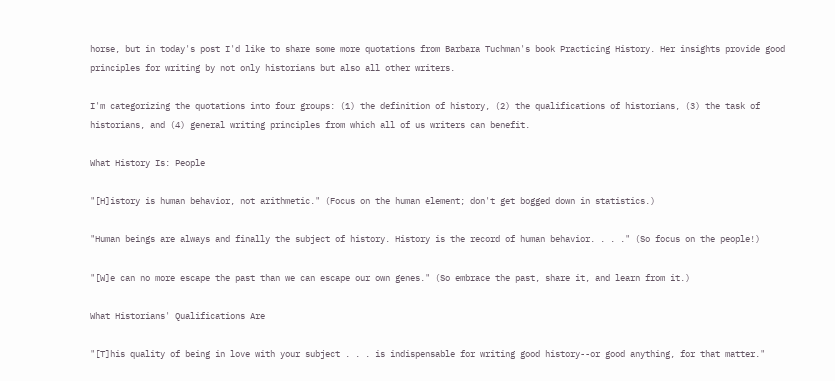horse, but in today's post I'd like to share some more quotations from Barbara Tuchman's book Practicing History. Her insights provide good principles for writing by not only historians but also all other writers.

I'm categorizing the quotations into four groups: (1) the definition of history, (2) the qualifications of historians, (3) the task of historians, and (4) general writing principles from which all of us writers can benefit.

What History Is: People

"[H]istory is human behavior, not arithmetic." (Focus on the human element; don't get bogged down in statistics.)

"Human beings are always and finally the subject of history. History is the record of human behavior. . . ." (So focus on the people!)

"[W]e can no more escape the past than we can escape our own genes." (So embrace the past, share it, and learn from it.)

What Historians' Qualifications Are

"[T]his quality of being in love with your subject . . . is indispensable for writing good history--or good anything, for that matter."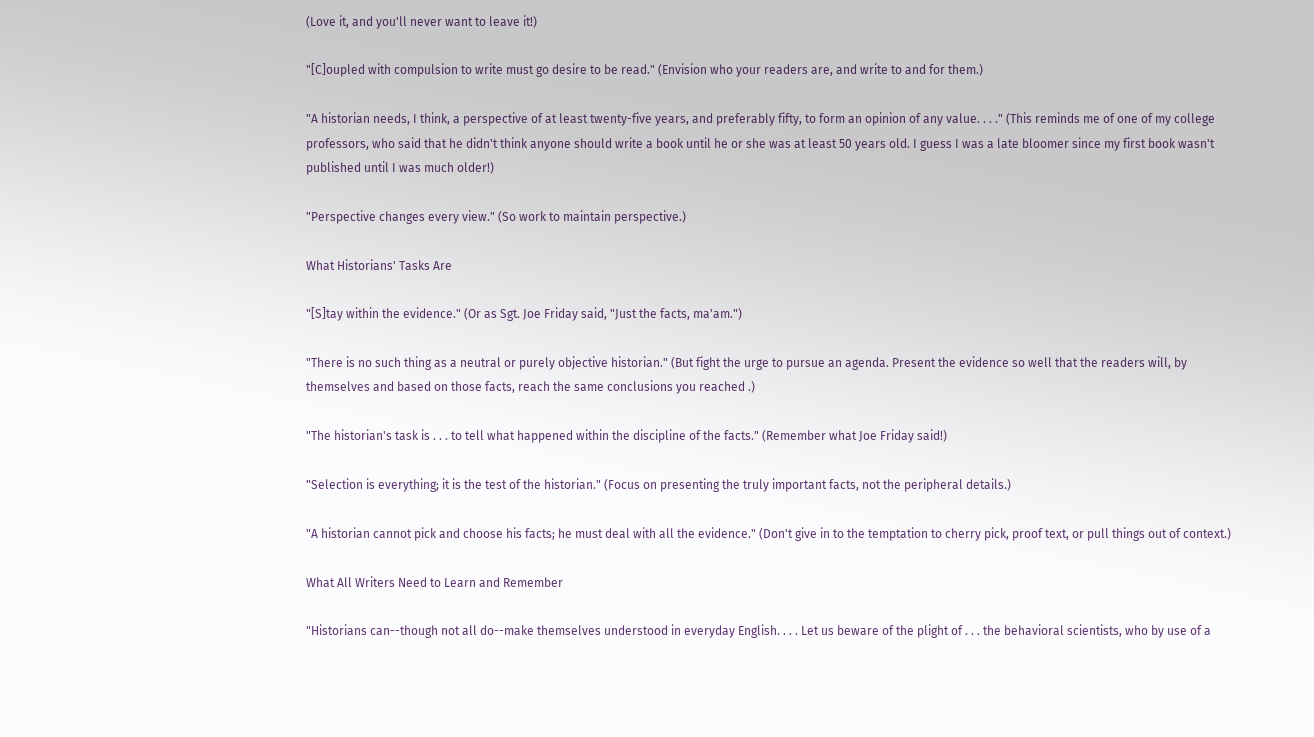(Love it, and you'll never want to leave it!)

"[C]oupled with compulsion to write must go desire to be read." (Envision who your readers are, and write to and for them.)

"A historian needs, I think, a perspective of at least twenty-five years, and preferably fifty, to form an opinion of any value. . . ." (This reminds me of one of my college professors, who said that he didn't think anyone should write a book until he or she was at least 50 years old. I guess I was a late bloomer since my first book wasn't published until I was much older!)

"Perspective changes every view." (So work to maintain perspective.)

What Historians' Tasks Are

"[S]tay within the evidence." (Or as Sgt. Joe Friday said, "Just the facts, ma'am.")

"There is no such thing as a neutral or purely objective historian." (But fight the urge to pursue an agenda. Present the evidence so well that the readers will, by themselves and based on those facts, reach the same conclusions you reached .)

"The historian's task is . . . to tell what happened within the discipline of the facts." (Remember what Joe Friday said!)

"Selection is everything; it is the test of the historian." (Focus on presenting the truly important facts, not the peripheral details.)

"A historian cannot pick and choose his facts; he must deal with all the evidence." (Don't give in to the temptation to cherry pick, proof text, or pull things out of context.)

What All Writers Need to Learn and Remember

"Historians can--though not all do--make themselves understood in everyday English. . . . Let us beware of the plight of . . . the behavioral scientists, who by use of a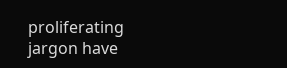proliferating jargon have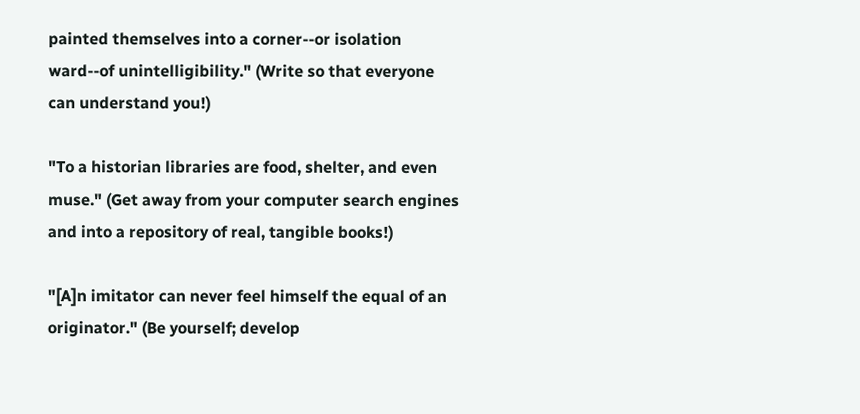painted themselves into a corner--or isolation ward--of unintelligibility." (Write so that everyone can understand you!)

"To a historian libraries are food, shelter, and even muse." (Get away from your computer search engines and into a repository of real, tangible books!)

"[A]n imitator can never feel himself the equal of an originator." (Be yourself; develop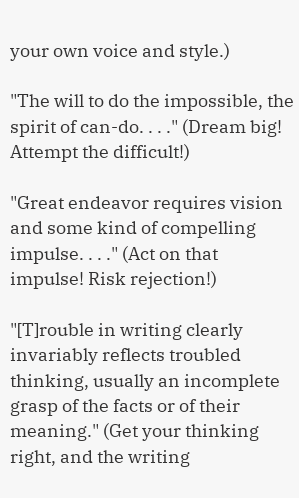your own voice and style.)

"The will to do the impossible, the spirit of can-do. . . ." (Dream big! Attempt the difficult!)

"Great endeavor requires vision and some kind of compelling impulse. . . ." (Act on that impulse! Risk rejection!)

"[T]rouble in writing clearly invariably reflects troubled thinking, usually an incomplete grasp of the facts or of their meaning." (Get your thinking right, and the writing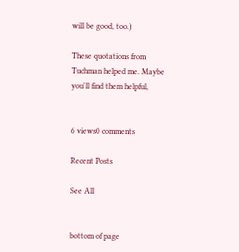will be good, too.)

These quotations from Tuchman helped me. Maybe you'll find them helpful,


6 views0 comments

Recent Posts

See All


bottom of page